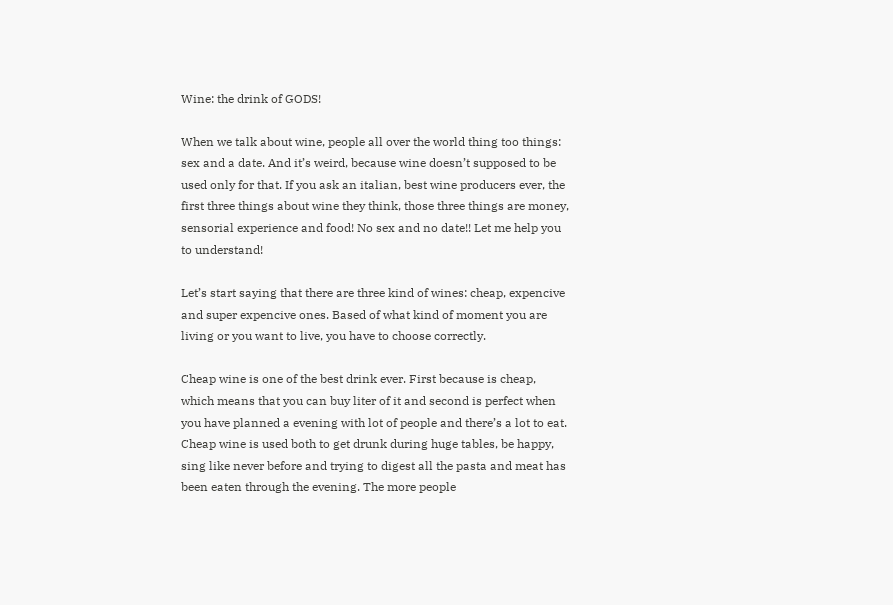Wine: the drink of GODS!

When we talk about wine, people all over the world thing too things: sex and a date. And it’s weird, because wine doesn’t supposed to be used only for that. If you ask an italian, best wine producers ever, the first three things about wine they think, those three things are money, sensorial experience and food! No sex and no date!! Let me help you to understand!

Let’s start saying that there are three kind of wines: cheap, expencive and super expencive ones. Based of what kind of moment you are living or you want to live, you have to choose correctly.

Cheap wine is one of the best drink ever. First because is cheap, which means that you can buy liter of it and second is perfect when you have planned a evening with lot of people and there’s a lot to eat. Cheap wine is used both to get drunk during huge tables, be happy, sing like never before and trying to digest all the pasta and meat has been eaten through the evening. The more people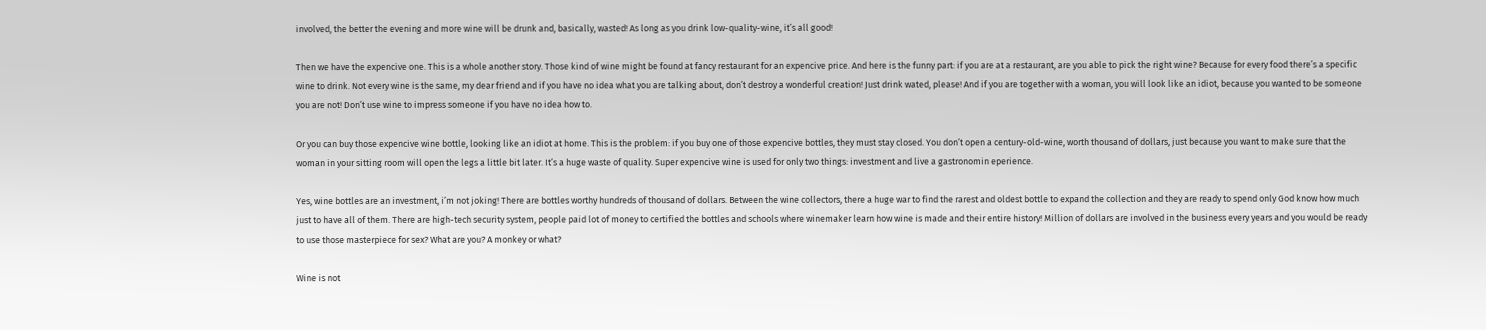involved, the better the evening and more wine will be drunk and, basically, wasted! As long as you drink low-quality-wine, it’s all good!

Then we have the expencive one. This is a whole another story. Those kind of wine might be found at fancy restaurant for an expencive price. And here is the funny part: if you are at a restaurant, are you able to pick the right wine? Because for every food there’s a specific wine to drink. Not every wine is the same, my dear friend and if you have no idea what you are talking about, don’t destroy a wonderful creation! Just drink wated, please! And if you are together with a woman, you will look like an idiot, because you wanted to be someone you are not! Don’t use wine to impress someone if you have no idea how to.

Or you can buy those expencive wine bottle, looking like an idiot at home. This is the problem: if you buy one of those expencive bottles, they must stay closed. You don’t open a century-old-wine, worth thousand of dollars, just because you want to make sure that the woman in your sitting room will open the legs a little bit later. It’s a huge waste of quality. Super expencive wine is used for only two things: investment and live a gastronomin eperience.

Yes, wine bottles are an investment, i’m not joking! There are bottles worthy hundreds of thousand of dollars. Between the wine collectors, there a huge war to find the rarest and oldest bottle to expand the collection and they are ready to spend only God know how much just to have all of them. There are high-tech security system, people paid lot of money to certified the bottles and schools where winemaker learn how wine is made and their entire history! Million of dollars are involved in the business every years and you would be ready to use those masterpiece for sex? What are you? A monkey or what?

Wine is not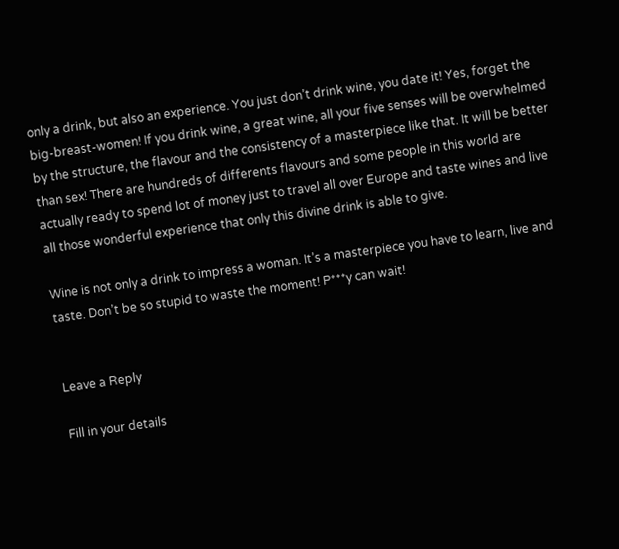only a drink, but also an experience. You just don’t drink wine, you date it! Yes, forget the big-breast-women! If you drink wine, a great wine, all your five senses will be overwhelmed by the structure, the flavour and the consistency of a masterpiece like that. It will be better than sex! There are hundreds of differents flavours and some people in this world are actually ready to spend lot of money just to travel all over Europe and taste wines and live all those wonderful experience that only this divine drink is able to give.

Wine is not only a drink to impress a woman. It’s a masterpiece you have to learn, live and taste. Don’t be so stupid to waste the moment! P***y can wait!


Leave a Reply

Fill in your details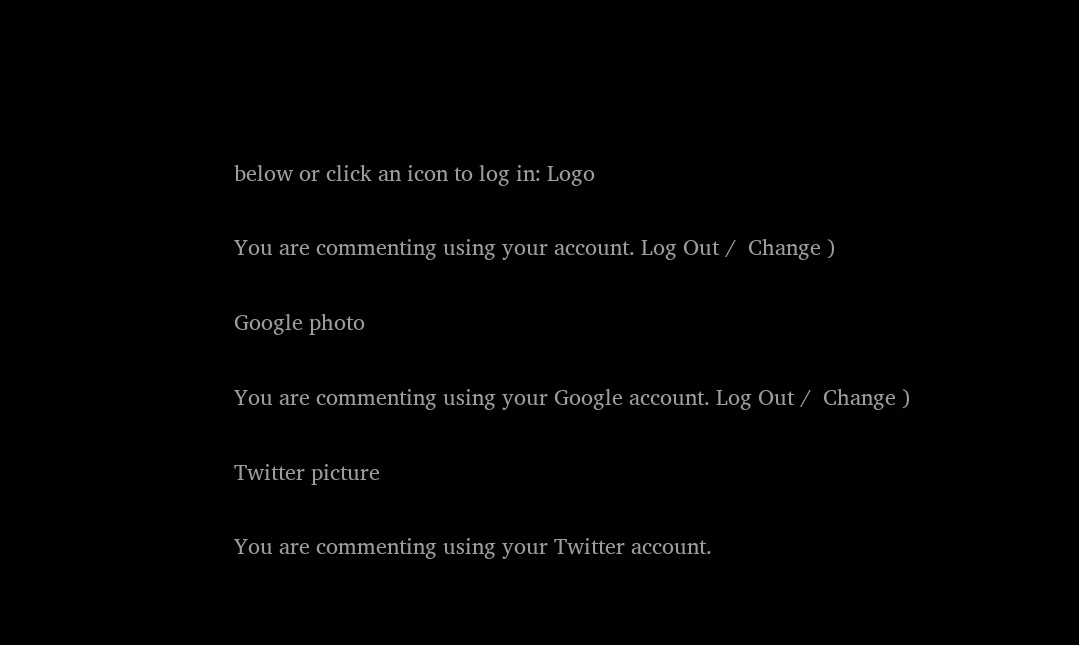below or click an icon to log in: Logo

You are commenting using your account. Log Out /  Change )

Google photo

You are commenting using your Google account. Log Out /  Change )

Twitter picture

You are commenting using your Twitter account.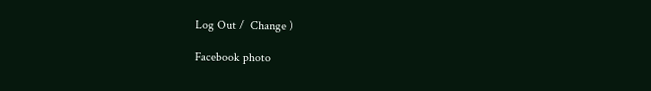Log Out /  Change )

Facebook photo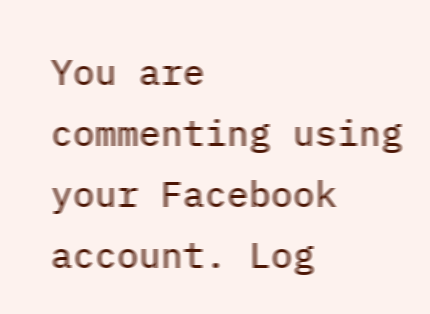You are commenting using your Facebook account. Log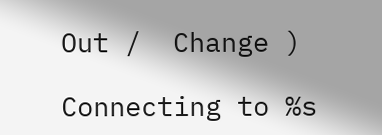Out /  Change )

Connecting to %s